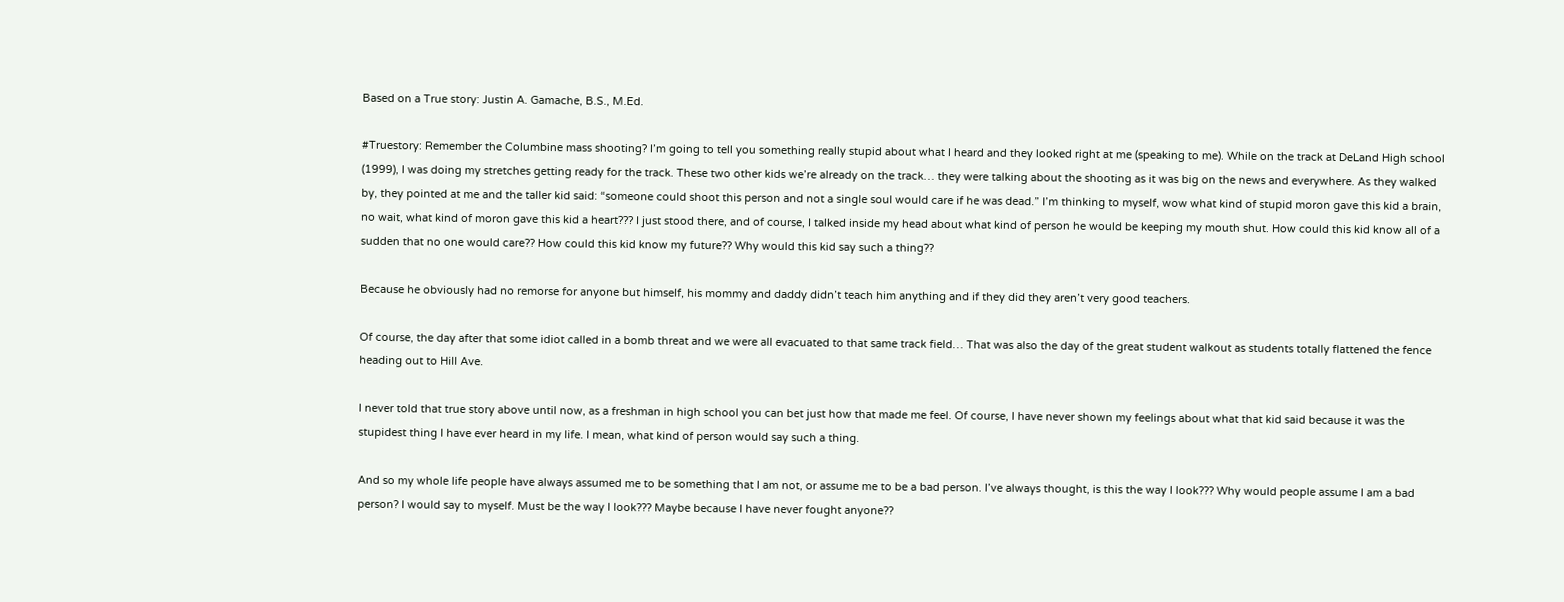Based on a True story: Justin A. Gamache, B.S., M.Ed.

#Truestory: Remember the Columbine mass shooting? I’m going to tell you something really stupid about what I heard and they looked right at me (speaking to me). While on the track at DeLand High school (1999), I was doing my stretches getting ready for the track. These two other kids we’re already on the track… they were talking about the shooting as it was big on the news and everywhere. As they walked by, they pointed at me and the taller kid said: “someone could shoot this person and not a single soul would care if he was dead.” I’m thinking to myself, wow what kind of stupid moron gave this kid a brain, no wait, what kind of moron gave this kid a heart??? I just stood there, and of course, I talked inside my head about what kind of person he would be keeping my mouth shut. How could this kid know all of a sudden that no one would care?? How could this kid know my future?? Why would this kid say such a thing??

Because he obviously had no remorse for anyone but himself, his mommy and daddy didn’t teach him anything and if they did they aren’t very good teachers.

Of course, the day after that some idiot called in a bomb threat and we were all evacuated to that same track field… That was also the day of the great student walkout as students totally flattened the fence heading out to Hill Ave.

I never told that true story above until now, as a freshman in high school you can bet just how that made me feel. Of course, I have never shown my feelings about what that kid said because it was the stupidest thing I have ever heard in my life. I mean, what kind of person would say such a thing.

And so my whole life people have always assumed me to be something that I am not, or assume me to be a bad person. I’ve always thought, is this the way I look??? Why would people assume I am a bad person? I would say to myself. Must be the way I look??? Maybe because I have never fought anyone??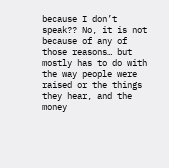because I don’t speak?? No, it is not because of any of those reasons… but mostly has to do with the way people were raised or the things they hear, and the money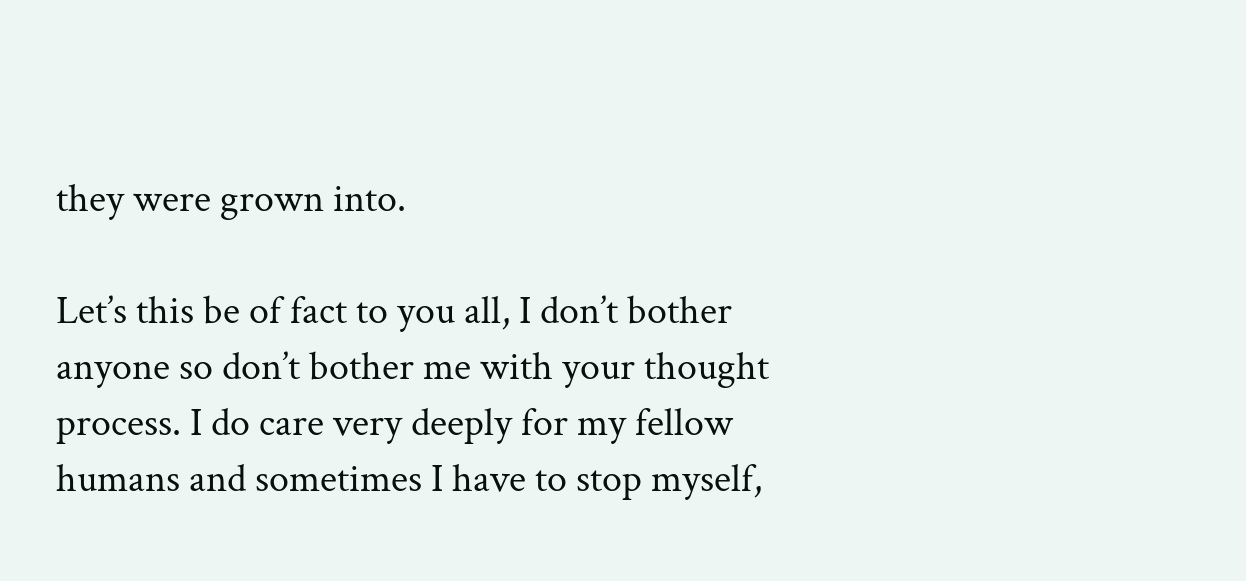they were grown into.

Let’s this be of fact to you all, I don’t bother anyone so don’t bother me with your thought process. I do care very deeply for my fellow humans and sometimes I have to stop myself,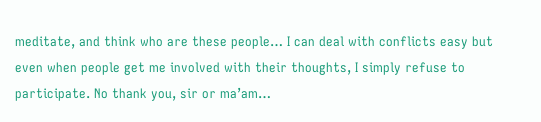meditate, and think who are these people… I can deal with conflicts easy but even when people get me involved with their thoughts, I simply refuse to participate. No thank you, sir or ma’am…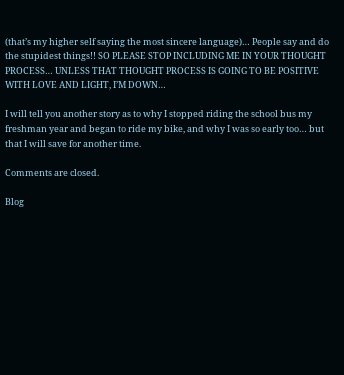(that’s my higher self saying the most sincere language)… People say and do the stupidest things!! SO PLEASE STOP INCLUDING ME IN YOUR THOUGHT PROCESS… UNLESS THAT THOUGHT PROCESS IS GOING TO BE POSITIVE WITH LOVE AND LIGHT, I’M DOWN…

I will tell you another story as to why I stopped riding the school bus my freshman year and began to ride my bike, and why I was so early too… but that I will save for another time.

Comments are closed.

Blog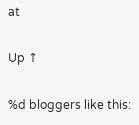at

Up ↑

%d bloggers like this: